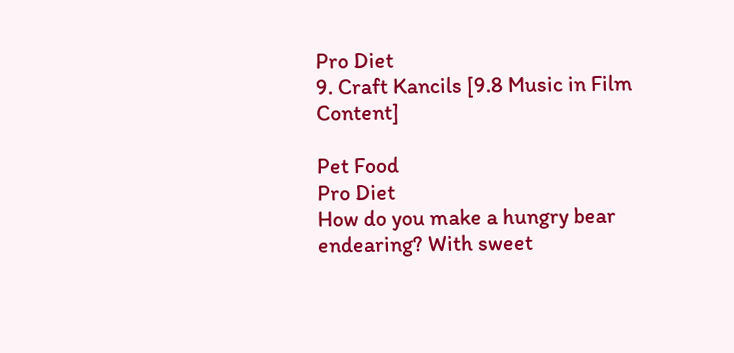Pro Diet
9. Craft Kancils [9.8 Music in Film Content]

Pet Food
Pro Diet
How do you make a hungry bear endearing? With sweet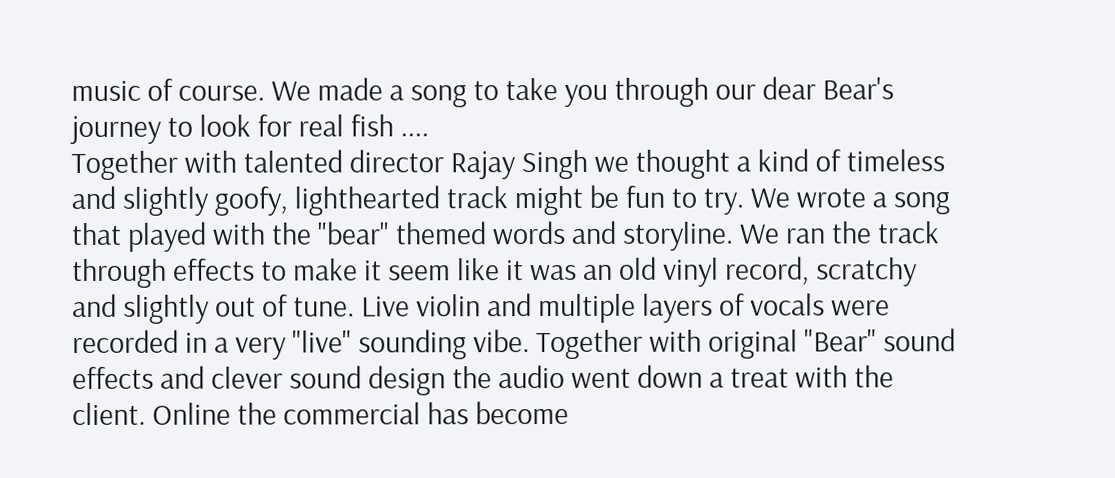music of course. We made a song to take you through our dear Bear's journey to look for real fish ....
Together with talented director Rajay Singh we thought a kind of timeless and slightly goofy, lighthearted track might be fun to try. We wrote a song that played with the "bear" themed words and storyline. We ran the track through effects to make it seem like it was an old vinyl record, scratchy and slightly out of tune. Live violin and multiple layers of vocals were recorded in a very "live" sounding vibe. Together with original "Bear" sound effects and clever sound design the audio went down a treat with the client. Online the commercial has become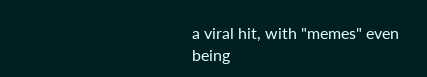a viral hit, with "memes" even being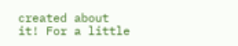created about it! For a little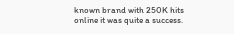known brand with 250K hits online it was quite a success.